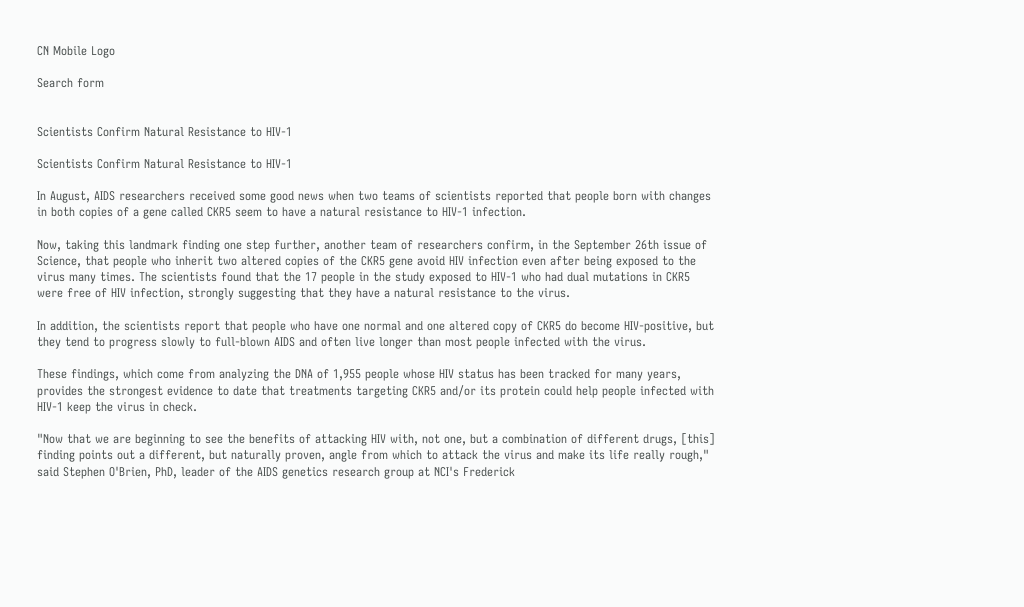CN Mobile Logo

Search form


Scientists Confirm Natural Resistance to HIV-1

Scientists Confirm Natural Resistance to HIV-1

In August, AIDS researchers received some good news when two teams of scientists reported that people born with changes in both copies of a gene called CKR5 seem to have a natural resistance to HIV-1 infection.

Now, taking this landmark finding one step further, another team of researchers confirm, in the September 26th issue of Science, that people who inherit two altered copies of the CKR5 gene avoid HIV infection even after being exposed to the virus many times. The scientists found that the 17 people in the study exposed to HIV-1 who had dual mutations in CKR5 were free of HIV infection, strongly suggesting that they have a natural resistance to the virus.

In addition, the scientists report that people who have one normal and one altered copy of CKR5 do become HIV-positive, but they tend to progress slowly to full-blown AIDS and often live longer than most people infected with the virus.

These findings, which come from analyzing the DNA of 1,955 people whose HIV status has been tracked for many years, provides the strongest evidence to date that treatments targeting CKR5 and/or its protein could help people infected with HIV-1 keep the virus in check.

"Now that we are beginning to see the benefits of attacking HIV with, not one, but a combination of different drugs, [this] finding points out a different, but naturally proven, angle from which to attack the virus and make its life really rough," said Stephen O'Brien, PhD, leader of the AIDS genetics research group at NCI's Frederick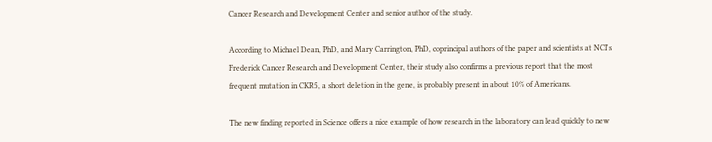Cancer Research and Development Center and senior author of the study.

According to Michael Dean, PhD, and Mary Carrington, PhD, coprincipal authors of the paper and scientists at NCI's Frederick Cancer Research and Development Center, their study also confirms a previous report that the most frequent mutation in CKR5, a short deletion in the gene, is probably present in about 10% of Americans.

The new finding reported in Science offers a nice example of how research in the laboratory can lead quickly to new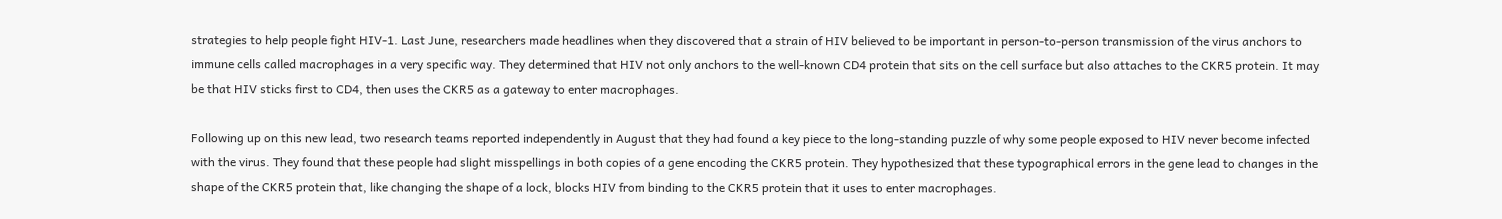strategies to help people fight HIV-1. Last June, researchers made headlines when they discovered that a strain of HIV believed to be important in person-to-person transmission of the virus anchors to immune cells called macrophages in a very specific way. They determined that HIV not only anchors to the well-known CD4 protein that sits on the cell surface but also attaches to the CKR5 protein. It may be that HIV sticks first to CD4, then uses the CKR5 as a gateway to enter macrophages.

Following up on this new lead, two research teams reported independently in August that they had found a key piece to the long-standing puzzle of why some people exposed to HIV never become infected with the virus. They found that these people had slight misspellings in both copies of a gene encoding the CKR5 protein. They hypothesized that these typographical errors in the gene lead to changes in the shape of the CKR5 protein that, like changing the shape of a lock, blocks HIV from binding to the CKR5 protein that it uses to enter macrophages.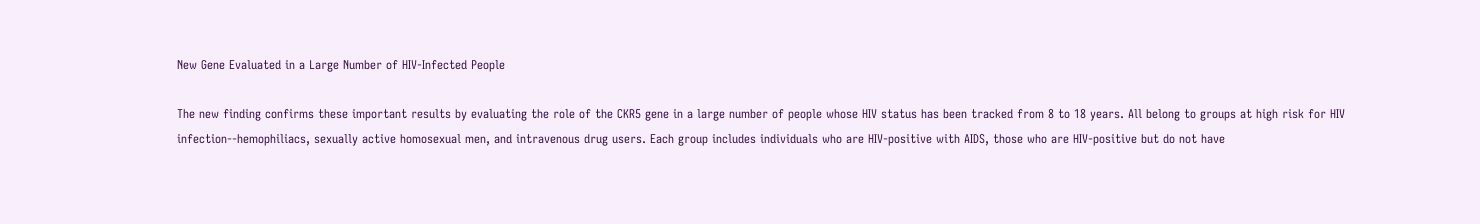New Gene Evaluated in a Large Number of HIV-Infected People

The new finding confirms these important results by evaluating the role of the CKR5 gene in a large number of people whose HIV status has been tracked from 8 to 18 years. All belong to groups at high risk for HIV infection--hemophiliacs, sexually active homosexual men, and intravenous drug users. Each group includes individuals who are HIV-positive with AIDS, those who are HIV-positive but do not have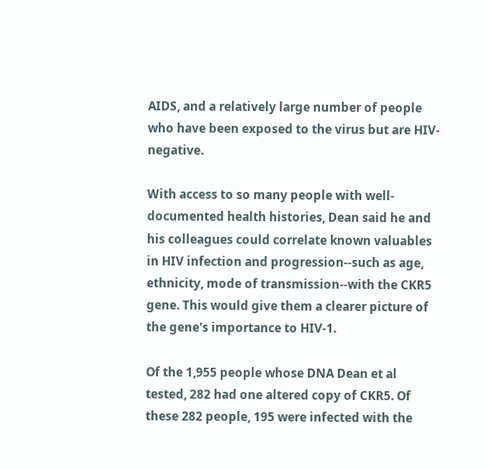AIDS, and a relatively large number of people who have been exposed to the virus but are HIV-negative.

With access to so many people with well-documented health histories, Dean said he and his colleagues could correlate known valuables in HIV infection and progression--such as age, ethnicity, mode of transmission--with the CKR5 gene. This would give them a clearer picture of the gene's importance to HIV-1.

Of the 1,955 people whose DNA Dean et al tested, 282 had one altered copy of CKR5. Of these 282 people, 195 were infected with the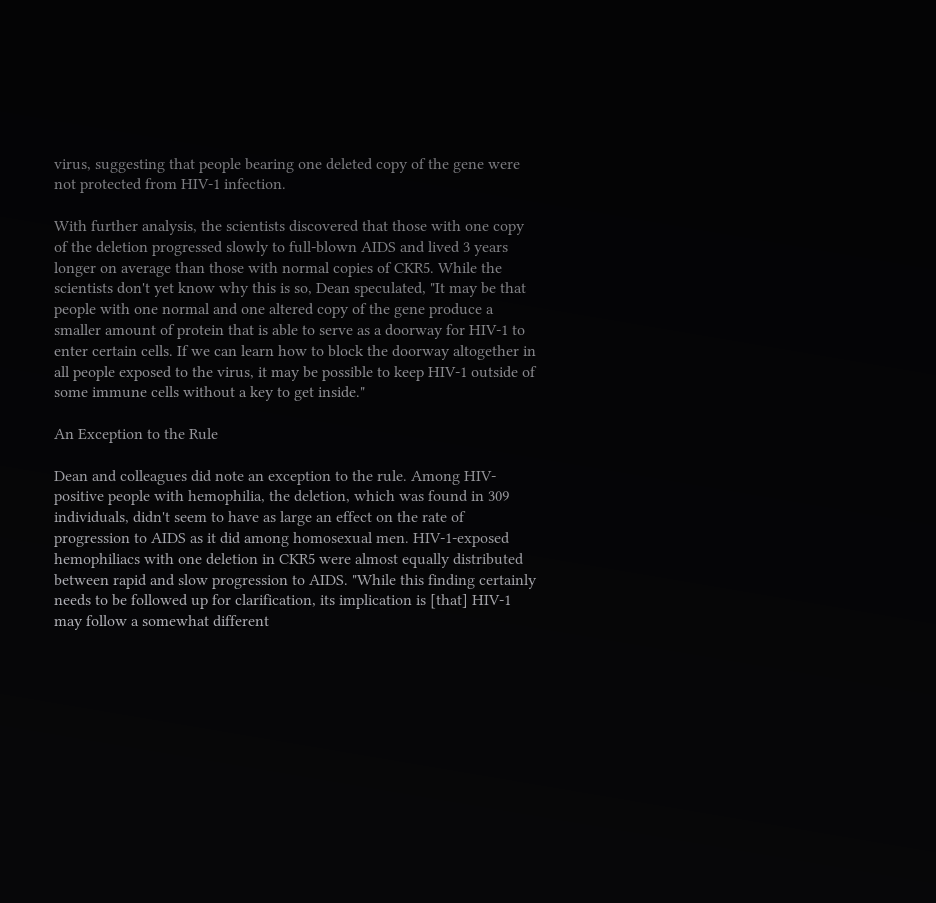virus, suggesting that people bearing one deleted copy of the gene were not protected from HIV-1 infection.

With further analysis, the scientists discovered that those with one copy of the deletion progressed slowly to full-blown AIDS and lived 3 years longer on average than those with normal copies of CKR5. While the scientists don't yet know why this is so, Dean speculated, "It may be that people with one normal and one altered copy of the gene produce a smaller amount of protein that is able to serve as a doorway for HIV-1 to enter certain cells. If we can learn how to block the doorway altogether in all people exposed to the virus, it may be possible to keep HIV-1 outside of some immune cells without a key to get inside."

An Exception to the Rule

Dean and colleagues did note an exception to the rule. Among HIV-positive people with hemophilia, the deletion, which was found in 309 individuals, didn't seem to have as large an effect on the rate of progression to AIDS as it did among homosexual men. HIV-1-exposed hemophiliacs with one deletion in CKR5 were almost equally distributed between rapid and slow progression to AIDS. "While this finding certainly needs to be followed up for clarification, its implication is [that] HIV-1 may follow a somewhat different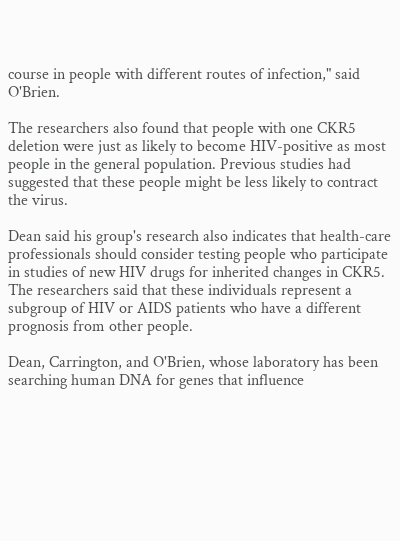course in people with different routes of infection," said O'Brien.

The researchers also found that people with one CKR5 deletion were just as likely to become HIV-positive as most people in the general population. Previous studies had suggested that these people might be less likely to contract the virus.

Dean said his group's research also indicates that health-care professionals should consider testing people who participate in studies of new HIV drugs for inherited changes in CKR5. The researchers said that these individuals represent a subgroup of HIV or AIDS patients who have a different prognosis from other people.

Dean, Carrington, and O'Brien, whose laboratory has been searching human DNA for genes that influence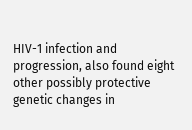HIV-1 infection and progression, also found eight other possibly protective genetic changes in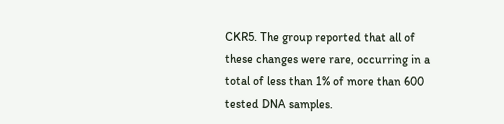CKR5. The group reported that all of these changes were rare, occurring in a total of less than 1% of more than 600 tested DNA samples.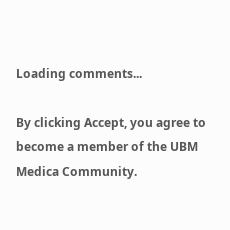Loading comments...

By clicking Accept, you agree to become a member of the UBM Medica Community.